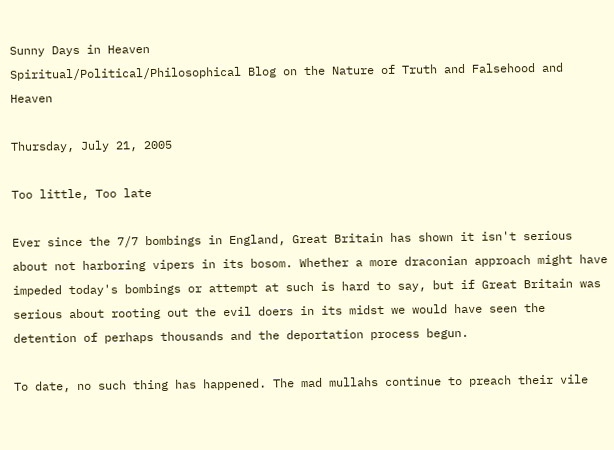Sunny Days in Heaven
Spiritual/Political/Philosophical Blog on the Nature of Truth and Falsehood and Heaven

Thursday, July 21, 2005

Too little, Too late

Ever since the 7/7 bombings in England, Great Britain has shown it isn't serious about not harboring vipers in its bosom. Whether a more draconian approach might have impeded today's bombings or attempt at such is hard to say, but if Great Britain was serious about rooting out the evil doers in its midst we would have seen the detention of perhaps thousands and the deportation process begun.

To date, no such thing has happened. The mad mullahs continue to preach their vile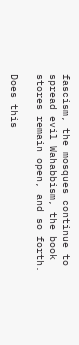fascism, the mosques continue to spread evil Wahabbism, the book stores remain open, and so forth.

Does this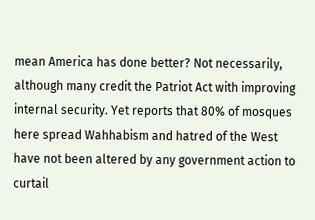mean America has done better? Not necessarily, although many credit the Patriot Act with improving internal security. Yet reports that 80% of mosques here spread Wahhabism and hatred of the West have not been altered by any government action to curtail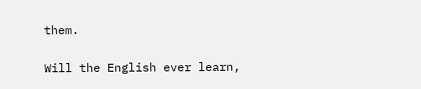them.

Will the English ever learn,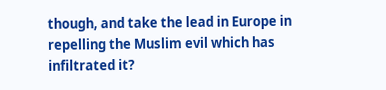though, and take the lead in Europe in repelling the Muslim evil which has infiltrated it?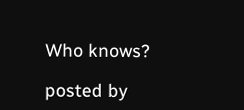Who knows?

posted by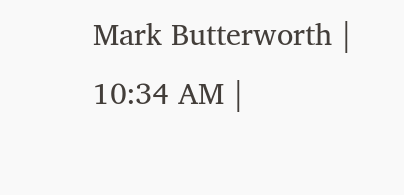Mark Butterworth | 10:34 AM |